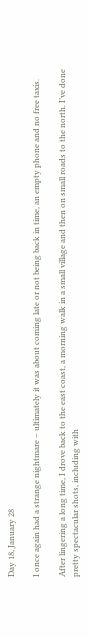Day 18, January 28

I once again had a strange nightmare – ultimately it was about coming late or not being back in time, an empty phone and no free taxis.

After lingering a long time, I drove back to the east coast, a morning walk in a small village and then on small roads to the north. I’ve done pretty spectacular shots, including with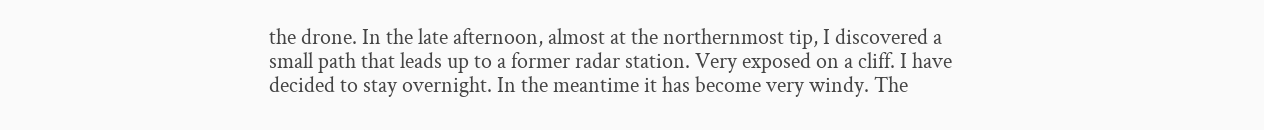the drone. In the late afternoon, almost at the northernmost tip, I discovered a small path that leads up to a former radar station. Very exposed on a cliff. I have decided to stay overnight. In the meantime it has become very windy. The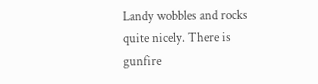Landy wobbles and rocks quite nicely. There is gunfire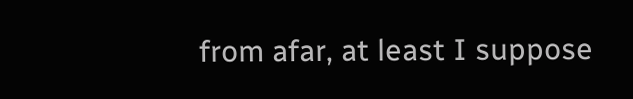from afar, at least I suppose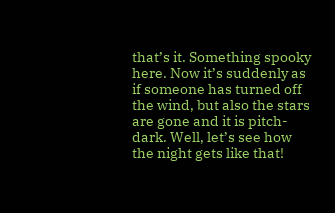that’s it. Something spooky here. Now it’s suddenly as if someone has turned off the wind, but also the stars are gone and it is pitch-dark. Well, let’s see how the night gets like that!